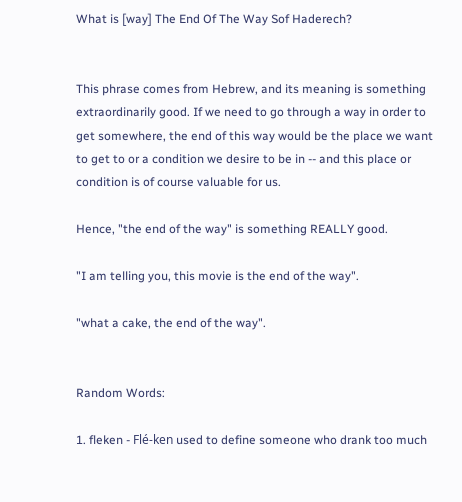What is [way] The End Of The Way Sof Haderech?


This phrase comes from Hebrew, and its meaning is something extraordinarily good. If we need to go through a way in order to get somewhere, the end of this way would be the place we want to get to or a condition we desire to be in -- and this place or condition is of course valuable for us.

Hence, "the end of the way" is something REALLY good.

"I am telling you, this movie is the end of the way".

"what a cake, the end of the way".


Random Words:

1. fleken - Flé-ken used to define someone who drank too much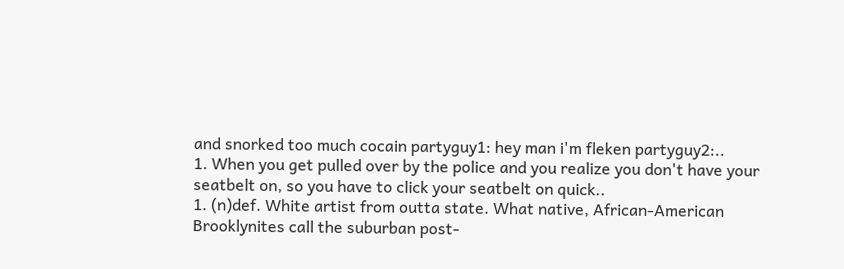and snorked too much cocain partyguy1: hey man i'm fleken partyguy2:..
1. When you get pulled over by the police and you realize you don't have your seatbelt on, so you have to click your seatbelt on quick..
1. (n)def. White artist from outta state. What native, African-American Brooklynites call the suburban post-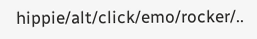hippie/alt/click/emo/rocker/..